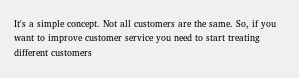It's a simple concept. Not all customers are the same. So, if you want to improve customer service you need to start treating different customers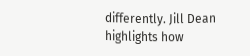differently. Jill Dean highlights how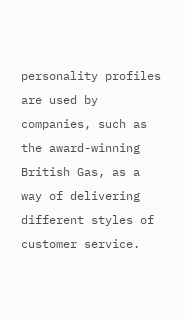personality profiles are used by companies, such as the award-winning British Gas, as a way of delivering different styles of customer service.